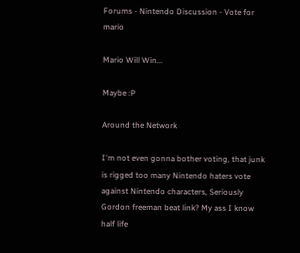Forums - Nintendo Discussion - Vote for mario

Mario Will Win...

Maybe :P

Around the Network

I'm not even gonna bother voting, that junk is rigged too many Nintendo haters vote against Nintendo characters, Seriously Gordon freeman beat link? My ass I know half life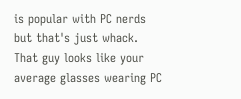is popular with PC nerds but that's just whack. That guy looks like your average glasses wearing PC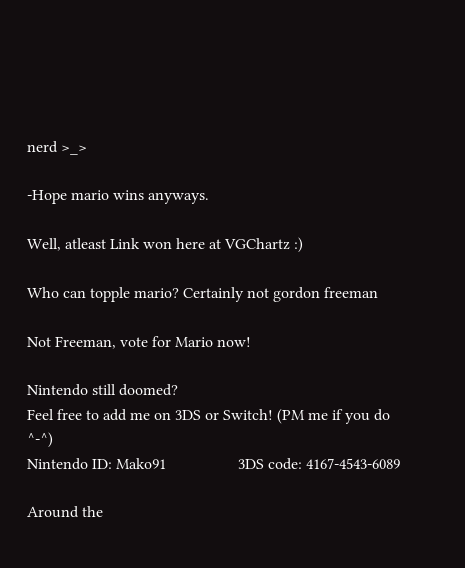nerd >_>

-Hope mario wins anyways.

Well, atleast Link won here at VGChartz :)

Who can topple mario? Certainly not gordon freeman

Not Freeman, vote for Mario now!

Nintendo still doomed?
Feel free to add me on 3DS or Switch! (PM me if you do ^-^)
Nintendo ID: Mako91                  3DS code: 4167-4543-6089

Around the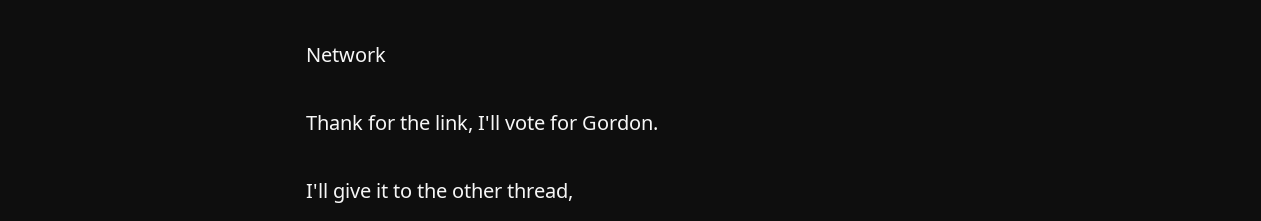Network

Thank for the link, I'll vote for Gordon.

I'll give it to the other thread,